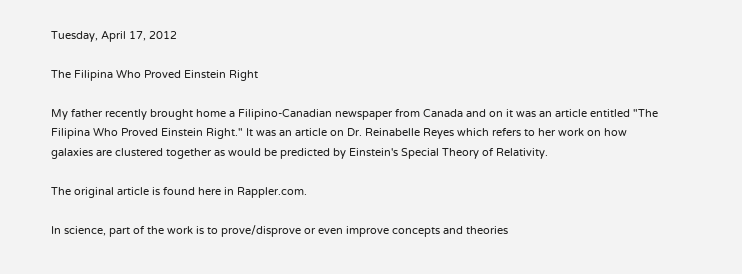Tuesday, April 17, 2012

The Filipina Who Proved Einstein Right

My father recently brought home a Filipino-Canadian newspaper from Canada and on it was an article entitled "The Filipina Who Proved Einstein Right." It was an article on Dr. Reinabelle Reyes which refers to her work on how galaxies are clustered together as would be predicted by Einstein's Special Theory of Relativity.

The original article is found here in Rappler.com.

In science, part of the work is to prove/disprove or even improve concepts and theories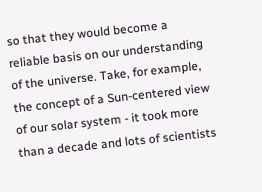so that they would become a reliable basis on our understanding of the universe. Take, for example, the concept of a Sun-centered view of our solar system - it took more than a decade and lots of scientists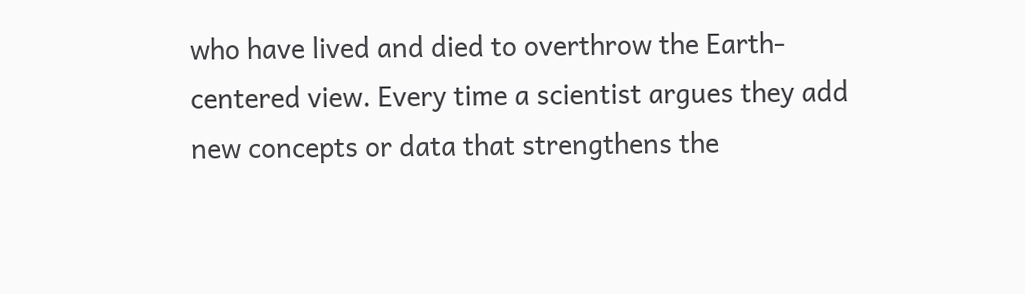who have lived and died to overthrow the Earth-centered view. Every time a scientist argues they add new concepts or data that strengthens the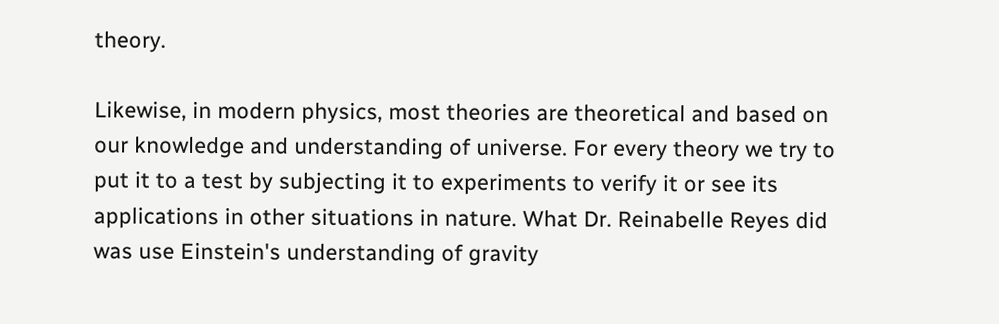theory.

Likewise, in modern physics, most theories are theoretical and based on our knowledge and understanding of universe. For every theory we try to put it to a test by subjecting it to experiments to verify it or see its applications in other situations in nature. What Dr. Reinabelle Reyes did was use Einstein's understanding of gravity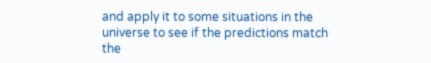and apply it to some situations in the universe to see if the predictions match the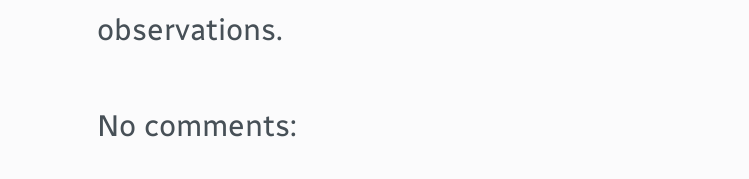observations.

No comments: